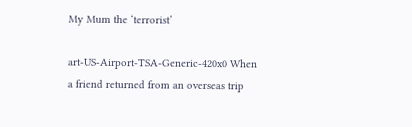My Mum the ‘terrorist’

art-US-Airport-TSA-Generic-420x0 When a friend returned from an overseas trip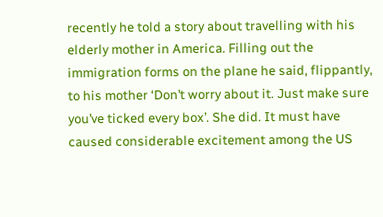recently he told a story about travelling with his elderly mother in America. Filling out the immigration forms on the plane he said, flippantly, to his mother ‘Don’t worry about it. Just make sure you’ve ticked every box’. She did. It must have caused considerable excitement among the US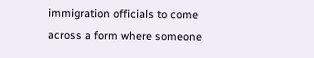immigration officials to come across a form where someone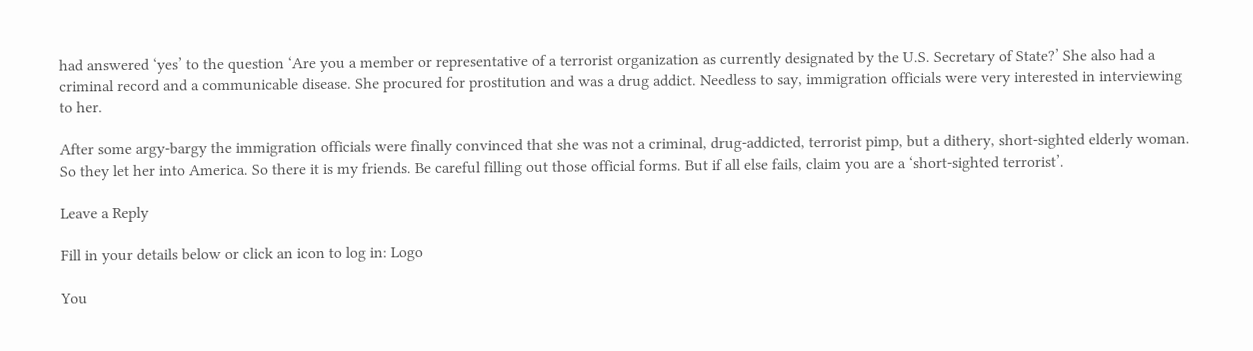had answered ‘yes’ to the question ‘Are you a member or representative of a terrorist organization as currently designated by the U.S. Secretary of State?’ She also had a criminal record and a communicable disease. She procured for prostitution and was a drug addict. Needless to say, immigration officials were very interested in interviewing to her.

After some argy-bargy the immigration officials were finally convinced that she was not a criminal, drug-addicted, terrorist pimp, but a dithery, short-sighted elderly woman. So they let her into America. So there it is my friends. Be careful filling out those official forms. But if all else fails, claim you are a ‘short-sighted terrorist’.

Leave a Reply

Fill in your details below or click an icon to log in: Logo

You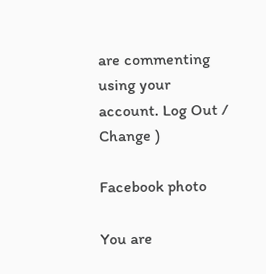are commenting using your account. Log Out /  Change )

Facebook photo

You are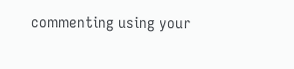commenting using your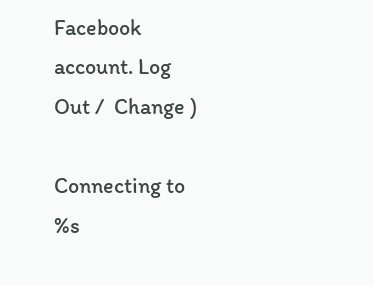Facebook account. Log Out /  Change )

Connecting to %s